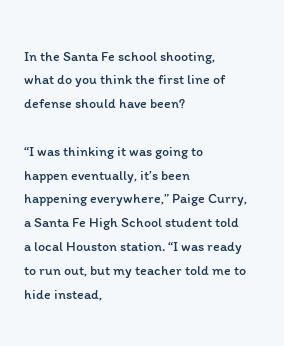In the Santa Fe school shooting, what do you think the first line of defense should have been?

“I was thinking it was going to happen eventually, it’s been happening everywhere,” Paige Curry, a Santa Fe High School student told a local Houston station. “I was ready to run out, but my teacher told me to hide instead,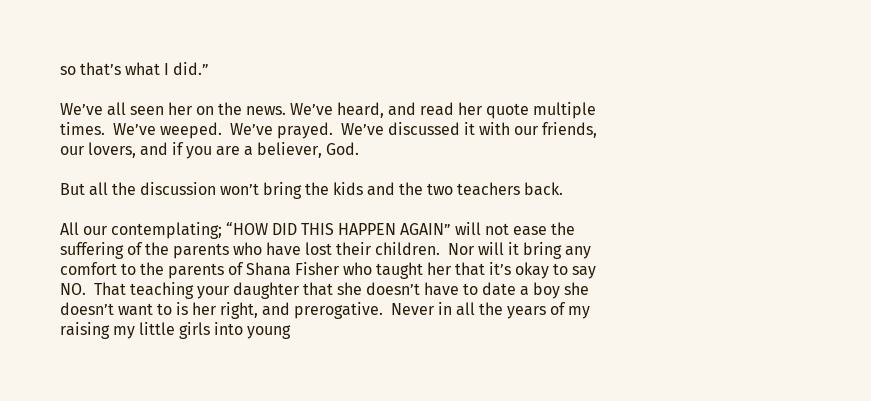so that’s what I did.”

We’ve all seen her on the news. We’ve heard, and read her quote multiple times.  We’ve weeped.  We’ve prayed.  We’ve discussed it with our friends, our lovers, and if you are a believer, God.

But all the discussion won’t bring the kids and the two teachers back.

All our contemplating; “HOW DID THIS HAPPEN AGAIN” will not ease the suffering of the parents who have lost their children.  Nor will it bring any comfort to the parents of Shana Fisher who taught her that it’s okay to say NO.  That teaching your daughter that she doesn’t have to date a boy she doesn’t want to is her right, and prerogative.  Never in all the years of my raising my little girls into young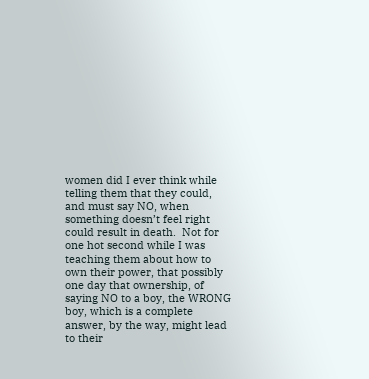women did I ever think while telling them that they could, and must say NO, when something doesn’t feel right could result in death.  Not for one hot second while I was teaching them about how to own their power, that possibly one day that ownership, of saying NO to a boy, the WRONG boy, which is a complete answer, by the way, might lead to their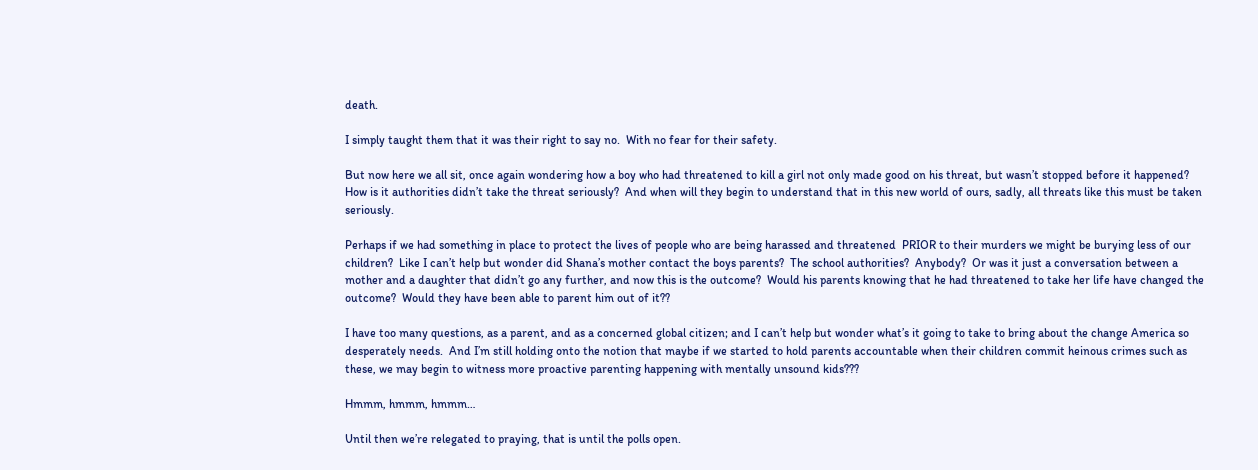death.

I simply taught them that it was their right to say no.  With no fear for their safety.

But now here we all sit, once again wondering how a boy who had threatened to kill a girl not only made good on his threat, but wasn’t stopped before it happened?  How is it authorities didn’t take the threat seriously?  And when will they begin to understand that in this new world of ours, sadly, all threats like this must be taken seriously.

Perhaps if we had something in place to protect the lives of people who are being harassed and threatened  PRIOR to their murders we might be burying less of our children?  Like I can’t help but wonder did Shana’s mother contact the boys parents?  The school authorities?  Anybody?  Or was it just a conversation between a mother and a daughter that didn’t go any further, and now this is the outcome?  Would his parents knowing that he had threatened to take her life have changed the outcome?  Would they have been able to parent him out of it??

I have too many questions, as a parent, and as a concerned global citizen; and I can’t help but wonder what’s it going to take to bring about the change America so desperately needs.  And I’m still holding onto the notion that maybe if we started to hold parents accountable when their children commit heinous crimes such as these, we may begin to witness more proactive parenting happening with mentally unsound kids???

Hmmm, hmmm, hmmm…

Until then we’re relegated to praying, that is until the polls open.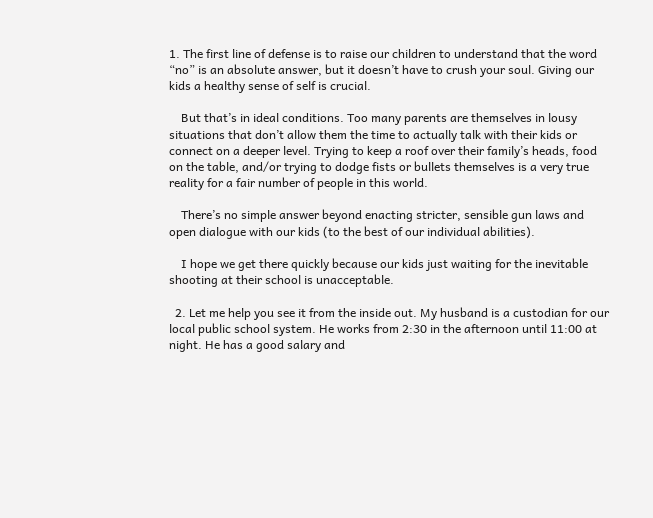1. The first line of defense is to raise our children to understand that the word “no” is an absolute answer, but it doesn’t have to crush your soul. Giving our kids a healthy sense of self is crucial.

    But that’s in ideal conditions. Too many parents are themselves in lousy situations that don’t allow them the time to actually talk with their kids or connect on a deeper level. Trying to keep a roof over their family’s heads, food on the table, and/or trying to dodge fists or bullets themselves is a very true reality for a fair number of people in this world.

    There’s no simple answer beyond enacting stricter, sensible gun laws and open dialogue with our kids (to the best of our individual abilities).

    I hope we get there quickly because our kids just waiting for the inevitable shooting at their school is unacceptable.

  2. Let me help you see it from the inside out. My husband is a custodian for our local public school system. He works from 2:30 in the afternoon until 11:00 at night. He has a good salary and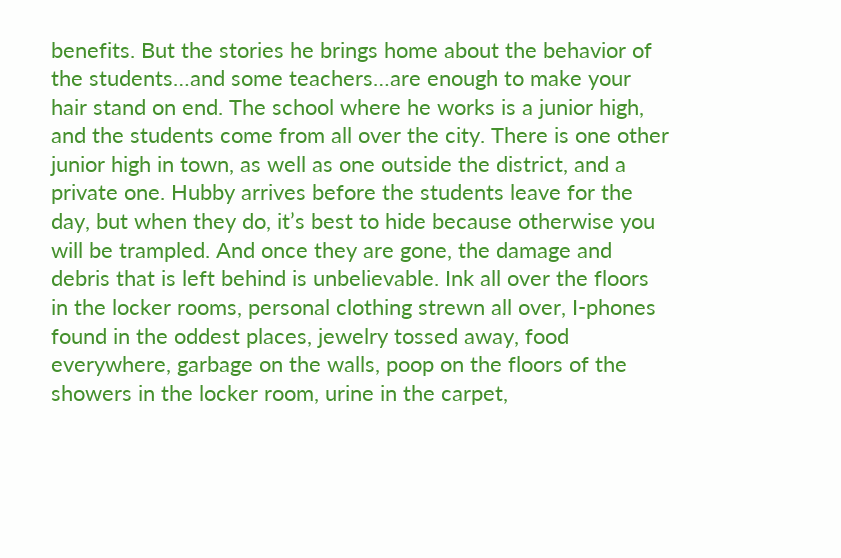benefits. But the stories he brings home about the behavior of the students…and some teachers…are enough to make your hair stand on end. The school where he works is a junior high, and the students come from all over the city. There is one other junior high in town, as well as one outside the district, and a private one. Hubby arrives before the students leave for the day, but when they do, it’s best to hide because otherwise you will be trampled. And once they are gone, the damage and debris that is left behind is unbelievable. Ink all over the floors in the locker rooms, personal clothing strewn all over, I-phones found in the oddest places, jewelry tossed away, food everywhere, garbage on the walls, poop on the floors of the showers in the locker room, urine in the carpet,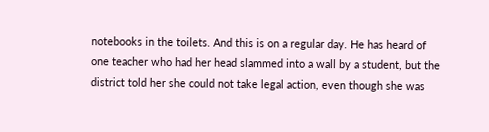notebooks in the toilets. And this is on a regular day. He has heard of one teacher who had her head slammed into a wall by a student, but the district told her she could not take legal action, even though she was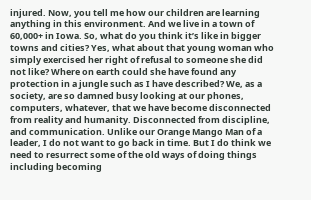injured. Now, you tell me how our children are learning anything in this environment. And we live in a town of 60,000+ in Iowa. So, what do you think it’s like in bigger towns and cities? Yes, what about that young woman who simply exercised her right of refusal to someone she did not like? Where on earth could she have found any protection in a jungle such as I have described? We, as a society, are so damned busy looking at our phones, computers, whatever, that we have become disconnected from reality and humanity. Disconnected from discipline, and communication. Unlike our Orange Mango Man of a leader, I do not want to go back in time. But I do think we need to resurrect some of the old ways of doing things including becoming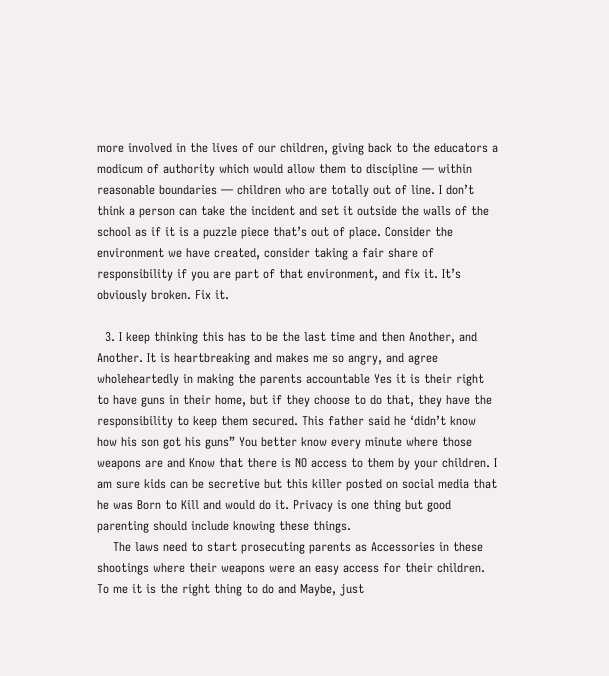more involved in the lives of our children, giving back to the educators a modicum of authority which would allow them to discipline — within reasonable boundaries — children who are totally out of line. I don’t think a person can take the incident and set it outside the walls of the school as if it is a puzzle piece that’s out of place. Consider the environment we have created, consider taking a fair share of responsibility if you are part of that environment, and fix it. It’s obviously broken. Fix it.

  3. I keep thinking this has to be the last time and then Another, and Another. It is heartbreaking and makes me so angry, and agree wholeheartedly in making the parents accountable Yes it is their right to have guns in their home, but if they choose to do that, they have the responsibility to keep them secured. This father said he ‘didn’t know how his son got his guns” You better know every minute where those weapons are and Know that there is NO access to them by your children. I am sure kids can be secretive but this killer posted on social media that he was Born to Kill and would do it. Privacy is one thing but good parenting should include knowing these things.
    The laws need to start prosecuting parents as Accessories in these shootings where their weapons were an easy access for their children. To me it is the right thing to do and Maybe, just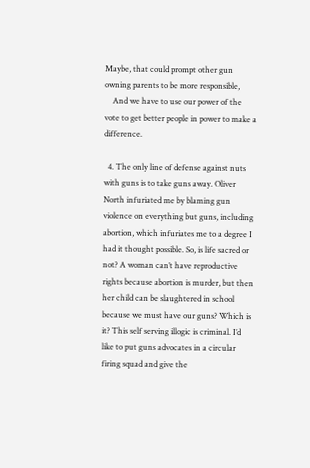Maybe, that could prompt other gun owning parents to be more responsible,
    And we have to use our power of the vote to get better people in power to make a difference.

  4. The only line of defense against nuts with guns is to take guns away. Oliver North infuriated me by blaming gun violence on everything but guns, including abortion, which infuriates me to a degree I had it thought possible. So, is life sacred or not? A woman can’t have reproductive rights because abortion is murder, but then her child can be slaughtered in school because we must have our guns? Which is it? This self serving illogic is criminal. I’d like to put guns advocates in a circular firing squad and give the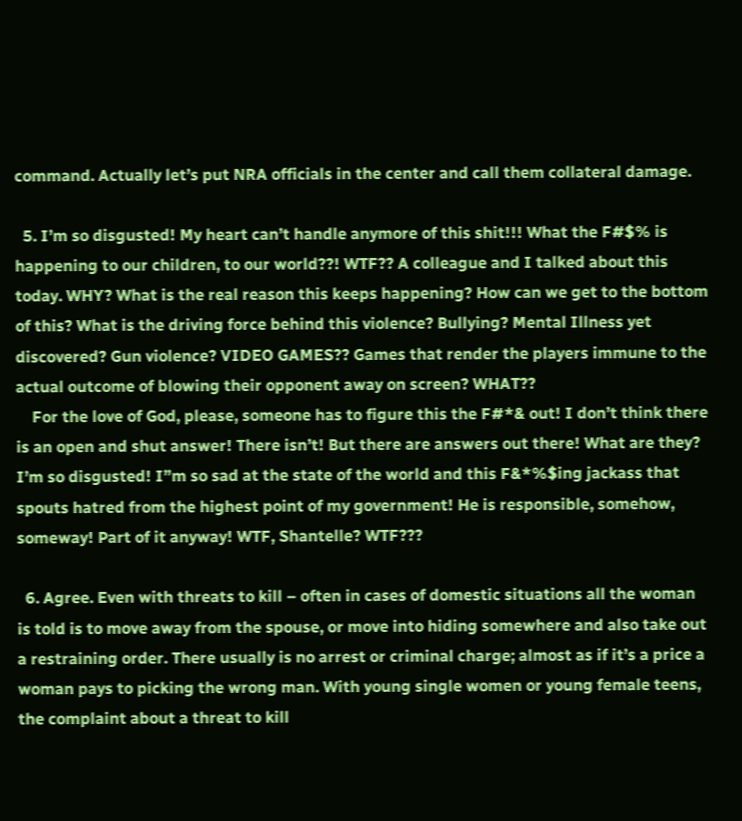command. Actually let’s put NRA officials in the center and call them collateral damage.

  5. I’m so disgusted! My heart can’t handle anymore of this shit!!! What the F#$% is happening to our children, to our world??! WTF?? A colleague and I talked about this today. WHY? What is the real reason this keeps happening? How can we get to the bottom of this? What is the driving force behind this violence? Bullying? Mental Illness yet discovered? Gun violence? VIDEO GAMES?? Games that render the players immune to the actual outcome of blowing their opponent away on screen? WHAT??
    For the love of God, please, someone has to figure this the F#*& out! I don’t think there is an open and shut answer! There isn’t! But there are answers out there! What are they? I’m so disgusted! I”m so sad at the state of the world and this F&*%$ing jackass that spouts hatred from the highest point of my government! He is responsible, somehow, someway! Part of it anyway! WTF, Shantelle? WTF???

  6. Agree. Even with threats to kill – often in cases of domestic situations all the woman is told is to move away from the spouse, or move into hiding somewhere and also take out a restraining order. There usually is no arrest or criminal charge; almost as if it’s a price a woman pays to picking the wrong man. With young single women or young female teens, the complaint about a threat to kill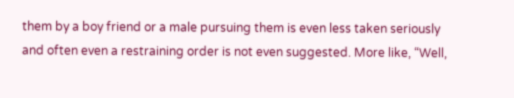them by a boy friend or a male pursuing them is even less taken seriously and often even a restraining order is not even suggested. More like, “Well,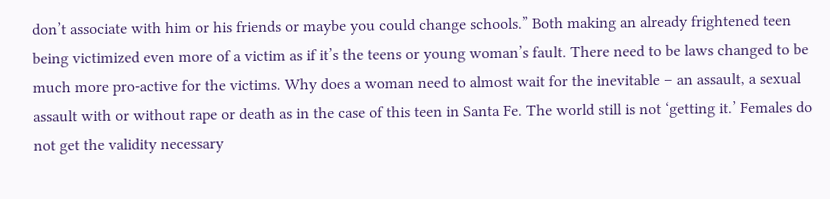don’t associate with him or his friends or maybe you could change schools.” Both making an already frightened teen being victimized even more of a victim as if it’s the teens or young woman’s fault. There need to be laws changed to be much more pro-active for the victims. Why does a woman need to almost wait for the inevitable – an assault, a sexual assault with or without rape or death as in the case of this teen in Santa Fe. The world still is not ‘getting it.’ Females do not get the validity necessary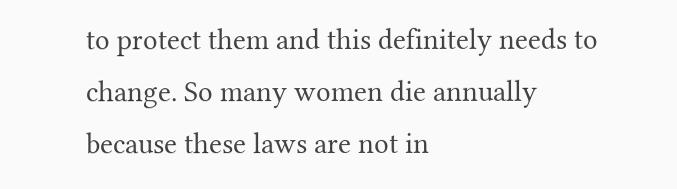to protect them and this definitely needs to change. So many women die annually because these laws are not in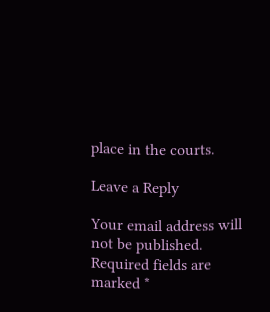place in the courts.

Leave a Reply

Your email address will not be published. Required fields are marked *